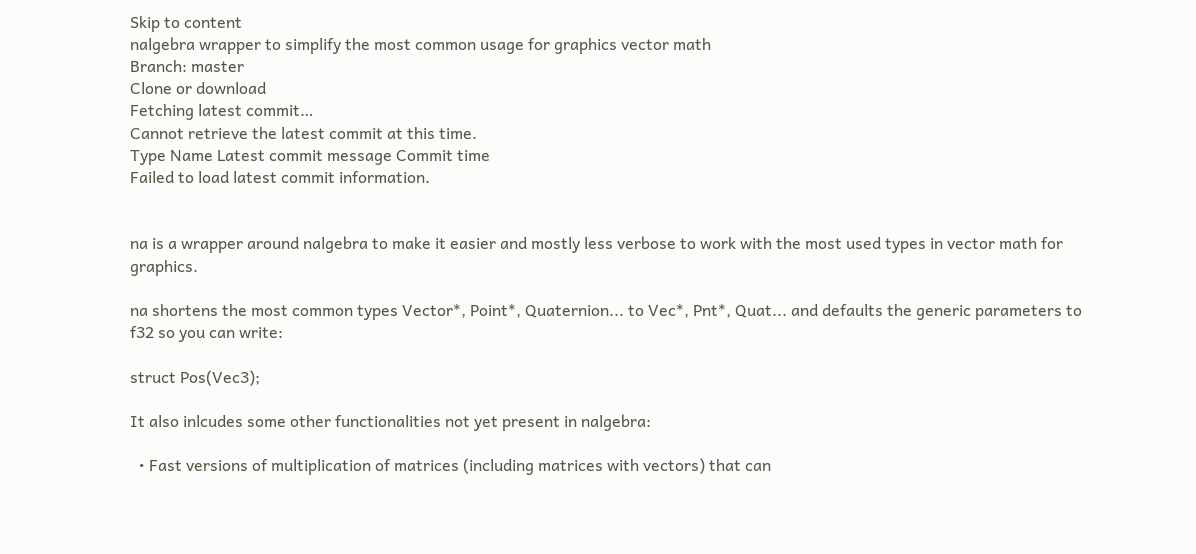Skip to content
nalgebra wrapper to simplify the most common usage for graphics vector math
Branch: master
Clone or download
Fetching latest commit…
Cannot retrieve the latest commit at this time.
Type Name Latest commit message Commit time
Failed to load latest commit information.


na is a wrapper around nalgebra to make it easier and mostly less verbose to work with the most used types in vector math for graphics.

na shortens the most common types Vector*, Point*, Quaternion... to Vec*, Pnt*, Quat... and defaults the generic parameters to f32 so you can write:

struct Pos(Vec3);

It also inlcudes some other functionalities not yet present in nalgebra:

  • Fast versions of multiplication of matrices (including matrices with vectors) that can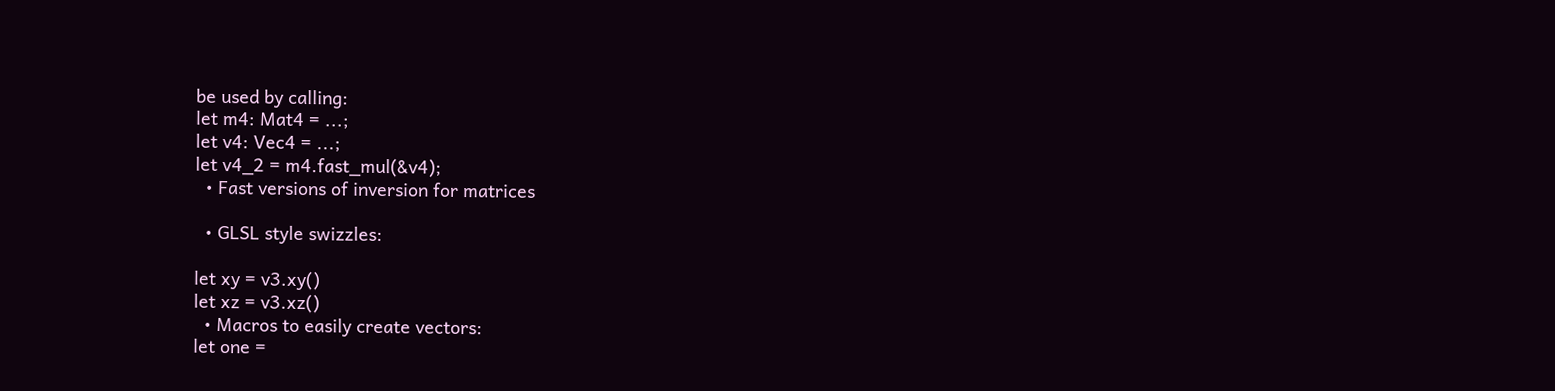be used by calling:
let m4: Mat4 = ...;
let v4: Vec4 = ...;
let v4_2 = m4.fast_mul(&v4);
  • Fast versions of inversion for matrices

  • GLSL style swizzles:

let xy = v3.xy()
let xz = v3.xz()
  • Macros to easily create vectors:
let one =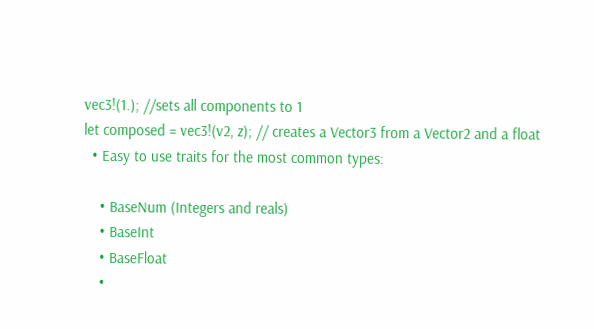vec3!(1.); //sets all components to 1
let composed = vec3!(v2, z); // creates a Vector3 from a Vector2 and a float
  • Easy to use traits for the most common types:

    • BaseNum (Integers and reals)
    • BaseInt
    • BaseFloat
    •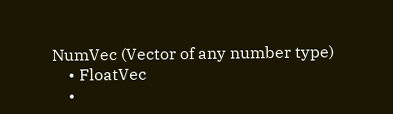NumVec (Vector of any number type)
    • FloatVec
    •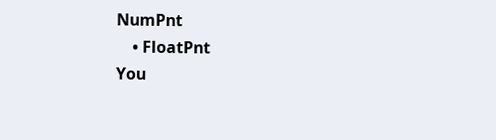NumPnt
    • FloatPnt
You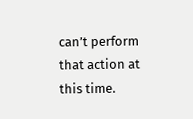can’t perform that action at this time.